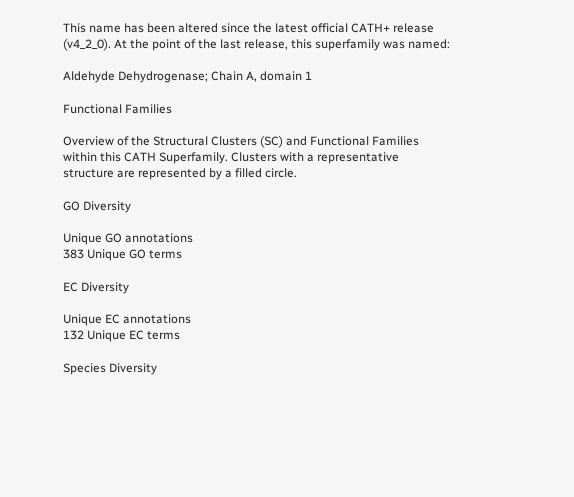This name has been altered since the latest official CATH+ release (v4_2_0). At the point of the last release, this superfamily was named:

Aldehyde Dehydrogenase; Chain A, domain 1

Functional Families

Overview of the Structural Clusters (SC) and Functional Families within this CATH Superfamily. Clusters with a representative structure are represented by a filled circle.

GO Diversity

Unique GO annotations
383 Unique GO terms

EC Diversity

Unique EC annotations
132 Unique EC terms

Species Diversity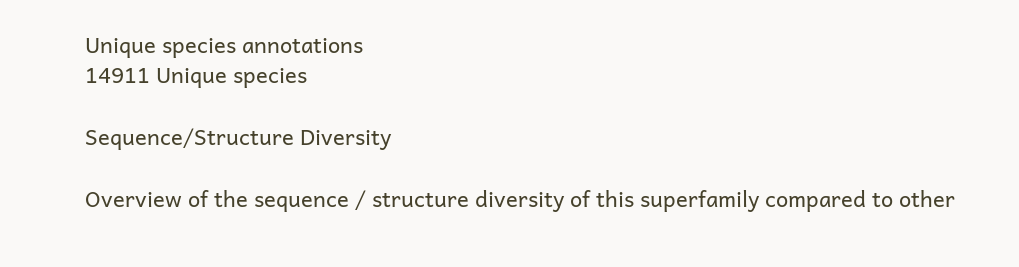Unique species annotations
14911 Unique species

Sequence/Structure Diversity

Overview of the sequence / structure diversity of this superfamily compared to other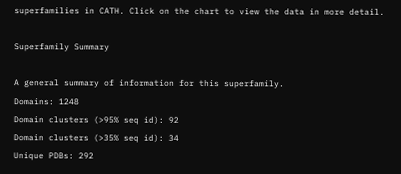superfamilies in CATH. Click on the chart to view the data in more detail.

Superfamily Summary

A general summary of information for this superfamily.
Domains: 1248
Domain clusters (>95% seq id): 92
Domain clusters (>35% seq id): 34
Unique PDBs: 292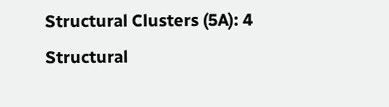Structural Clusters (5A): 4
Structural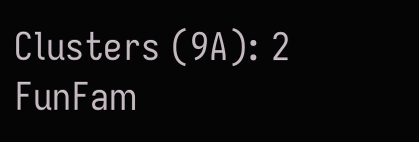Clusters (9A): 2
FunFam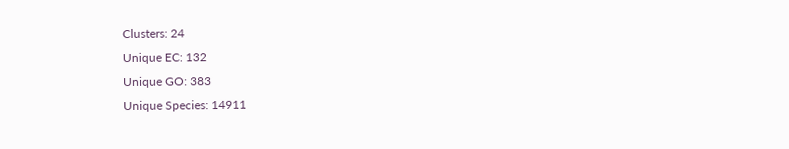Clusters: 24
Unique EC: 132
Unique GO: 383
Unique Species: 14911